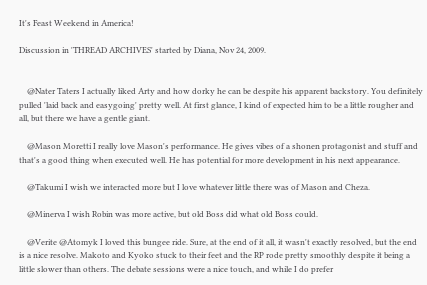It's Feast Weekend in America!

Discussion in 'THREAD ARCHIVES' started by Diana, Nov 24, 2009.


    @Nater Taters I actually liked Arty and how dorky he can be despite his apparent backstory. You definitely pulled 'laid back and easygoing' pretty well. At first glance, I kind of expected him to be a little rougher and all, but there we have a gentle giant.

    @Mason Moretti I really love Mason's performance. He gives vibes of a shonen protagonist and stuff and that's a good thing when executed well. He has potential for more development in his next appearance.

    @Takumi I wish we interacted more but I love whatever little there was of Mason and Cheza.

    @Minerva I wish Robin was more active, but old Boss did what old Boss could.

    @Verite @Atomyk I loved this bungee ride. Sure, at the end of it all, it wasn't exactly resolved, but the end is a nice resolve. Makoto and Kyoko stuck to their feet and the RP rode pretty smoothly despite it being a little slower than others. The debate sessions were a nice touch, and while I do prefer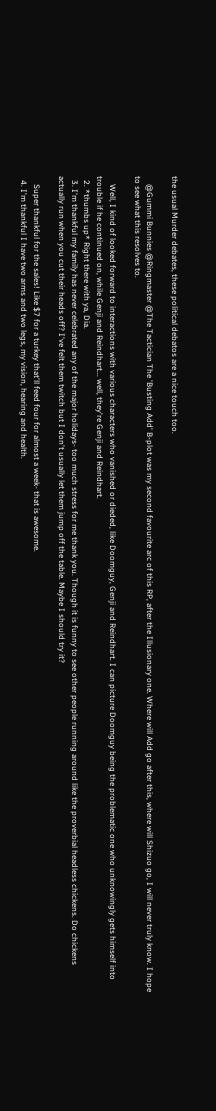the usual Murder debates, these political debatos are a nice touch too.

    @Gummi Bunnies @Ringmaster @The Tactician The 'Busting Add' B-plot was my second favourite arc of this RP, after the Illusionary one. Where will Add go after this, where will Shizuo go, I will never truly know. I hope to see what this resolves to.

    Well, I kind of looked forward to interactions with various characters who vanished or dieded, like Doomguy, Genji and Reindhart. I can picture Doomguy being the problematic one who unknowingly gets himself into trouble if he continued on, while Genji and Reindhart... well, they're Genji and Reindhart.
  2. *thumbs up* Right there with ya, Dia.
  3. I'm thankful my family has never celebrated any of the major holidays- too much stress for me thank you. Though it is funny to see other people running around like the proverbial headless chickens. Do chickens actually run when you cut their heads off? I've felt them twitch but I don't usually let them jump off the table. Maybe I should try it?

    Super thankful for the sales! Like $7 for a turkey that'll feed four for almost a week- that is awesome.
  4. I'm thankful I have two arms and two legs, my vision, hearing and health.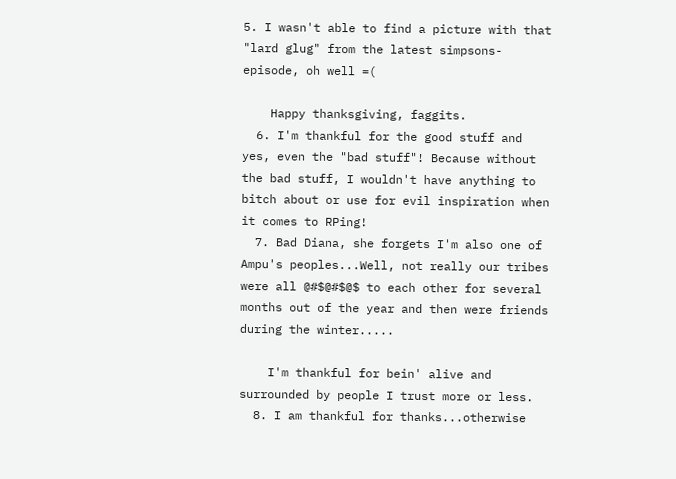5. I wasn't able to find a picture with that "lard glug" from the latest simpsons-episode, oh well =(

    Happy thanksgiving, faggits.
  6. I'm thankful for the good stuff and yes, even the "bad stuff"! Because without the bad stuff, I wouldn't have anything to bitch about or use for evil inspiration when it comes to RPing!
  7. Bad Diana, she forgets I'm also one of Ampu's peoples...Well, not really our tribes were all @#$@#$@$ to each other for several months out of the year and then were friends during the winter.....

    I'm thankful for bein' alive and surrounded by people I trust more or less.
  8. I am thankful for thanks...otherwise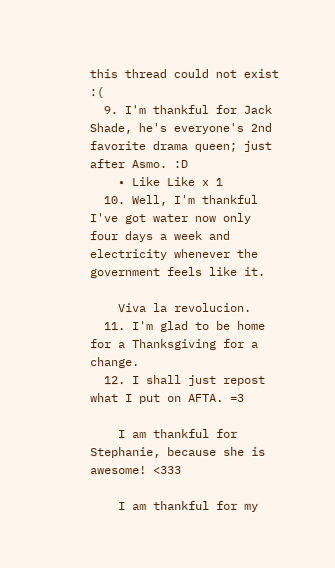this thread could not exist :(
  9. I'm thankful for Jack Shade, he's everyone's 2nd favorite drama queen; just after Asmo. :D
    • Like Like x 1
  10. Well, I'm thankful I've got water now only four days a week and electricity whenever the government feels like it.

    Viva la revolucion.
  11. I'm glad to be home for a Thanksgiving for a change.
  12. I shall just repost what I put on AFTA. =3

    I am thankful for Stephanie, because she is awesome! <333

    I am thankful for my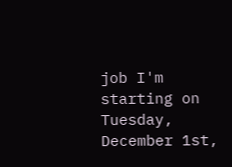job I'm starting on Tuesday, December 1st,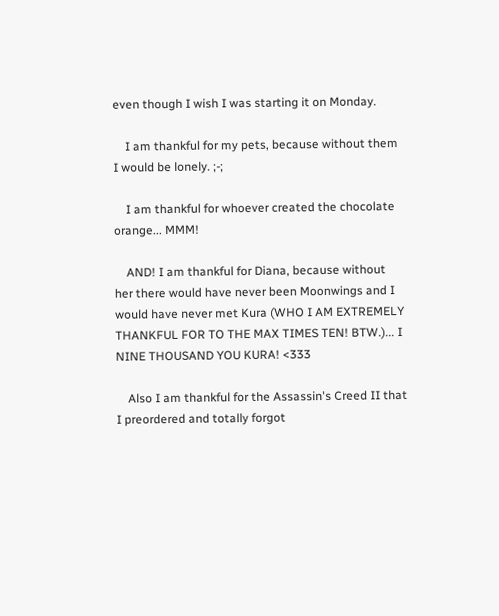even though I wish I was starting it on Monday.

    I am thankful for my pets, because without them I would be lonely. ;-;

    I am thankful for whoever created the chocolate orange... MMM!

    AND! I am thankful for Diana, because without her there would have never been Moonwings and I would have never met Kura (WHO I AM EXTREMELY THANKFUL FOR TO THE MAX TIMES TEN! BTW.)... I NINE THOUSAND YOU KURA! <333

    Also I am thankful for the Assassin's Creed II that I preordered and totally forgot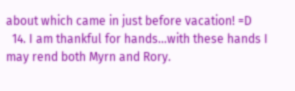about which came in just before vacation! =D
  14. I am thankful for hands...with these hands I may rend both Myrn and Rory.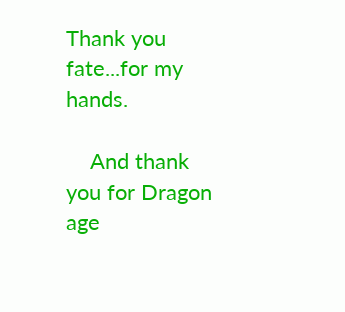Thank you fate...for my hands.

    And thank you for Dragon age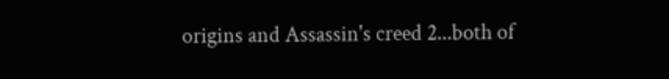origins and Assassin's creed 2...both of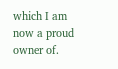which I am now a proud owner of.